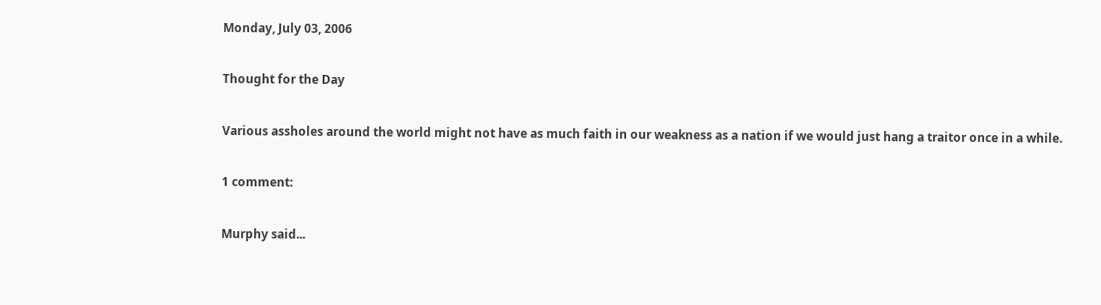Monday, July 03, 2006

Thought for the Day

Various assholes around the world might not have as much faith in our weakness as a nation if we would just hang a traitor once in a while.

1 comment:

Murphy said...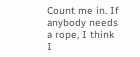Count me in. If anybody needs a rope, I think I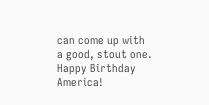can come up with a good, stout one. Happy Birthday America!